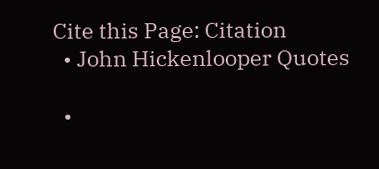Cite this Page: Citation
  • John Hickenlooper Quotes

  •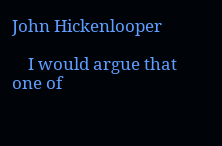John Hickenlooper

    I would argue that one of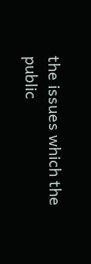the issues which the public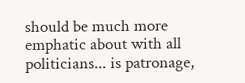should be much more emphatic about with all politicians... is patronage,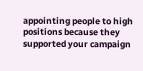appointing people to high positions because they supported your campaign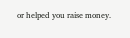or helped you raise money.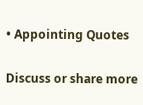• Appointing Quotes

Discuss or share more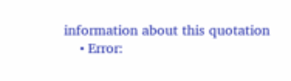information about this quotation
    • Error: